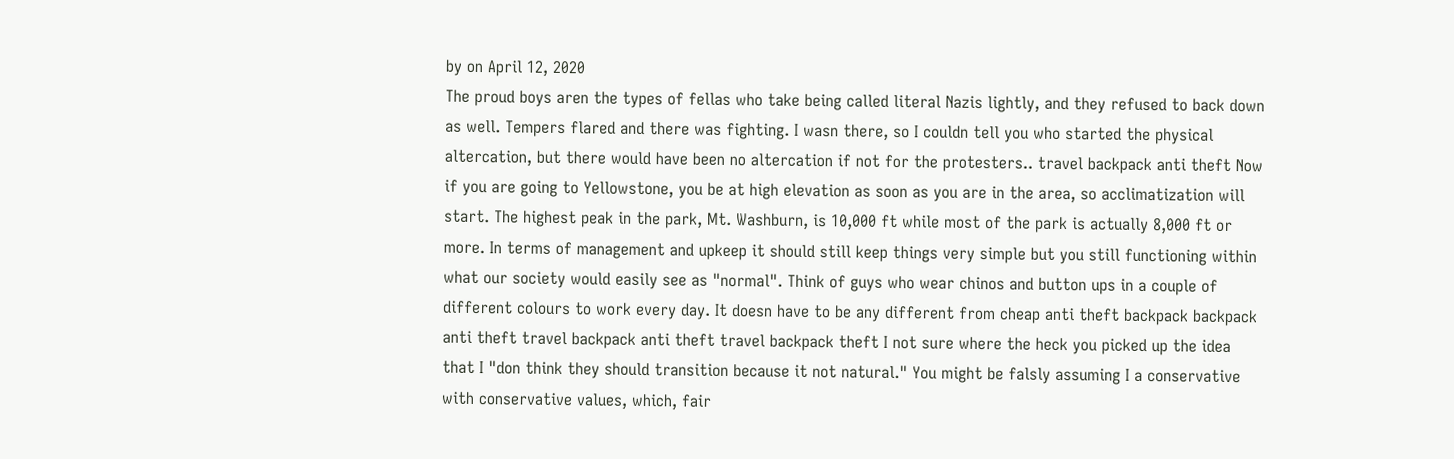by on April 12, 2020
The proud boys aren the types of fellas who take being called literal Nazis lightly, and they refused to back down as well. Tempers flared and there was fighting. I wasn there, so I couldn tell you who started the physical altercation, but there would have been no altercation if not for the protesters.. travel backpack anti theft Now if you are going to Yellowstone, you be at high elevation as soon as you are in the area, so acclimatization will start. The highest peak in the park, Mt. Washburn, is 10,000 ft while most of the park is actually 8,000 ft or more. In terms of management and upkeep it should still keep things very simple but you still functioning within what our society would easily see as "normal". Think of guys who wear chinos and button ups in a couple of different colours to work every day. It doesn have to be any different from cheap anti theft backpack backpack anti theft travel backpack anti theft travel backpack theft I not sure where the heck you picked up the idea that I "don think they should transition because it not natural." You might be falsly assuming I a conservative with conservative values, which, fair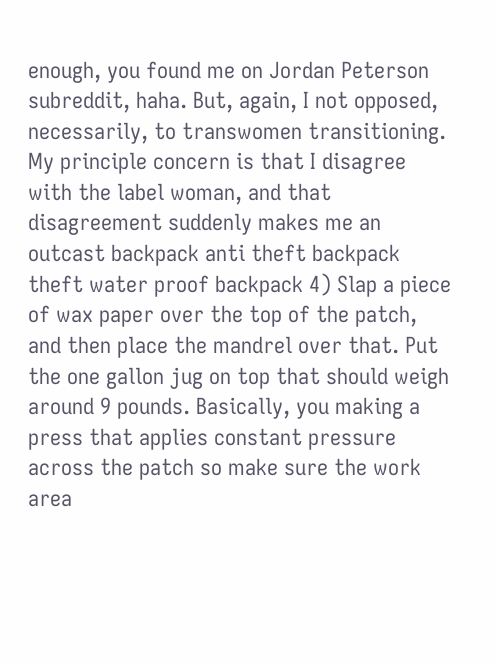enough, you found me on Jordan Peterson subreddit, haha. But, again, I not opposed, necessarily, to transwomen transitioning. My principle concern is that I disagree with the label woman, and that disagreement suddenly makes me an outcast backpack anti theft backpack theft water proof backpack 4) Slap a piece of wax paper over the top of the patch, and then place the mandrel over that. Put the one gallon jug on top that should weigh around 9 pounds. Basically, you making a press that applies constant pressure across the patch so make sure the work area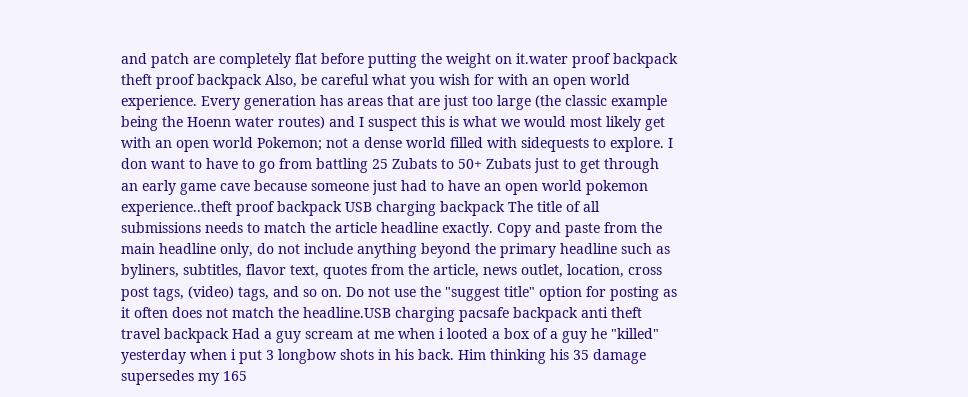and patch are completely flat before putting the weight on it.water proof backpack theft proof backpack Also, be careful what you wish for with an open world experience. Every generation has areas that are just too large (the classic example being the Hoenn water routes) and I suspect this is what we would most likely get with an open world Pokemon; not a dense world filled with sidequests to explore. I don want to have to go from battling 25 Zubats to 50+ Zubats just to get through an early game cave because someone just had to have an open world pokemon experience..theft proof backpack USB charging backpack The title of all submissions needs to match the article headline exactly. Copy and paste from the main headline only, do not include anything beyond the primary headline such as byliners, subtitles, flavor text, quotes from the article, news outlet, location, cross post tags, (video) tags, and so on. Do not use the "suggest title" option for posting as it often does not match the headline.USB charging pacsafe backpack anti theft travel backpack Had a guy scream at me when i looted a box of a guy he "killed" yesterday when i put 3 longbow shots in his back. Him thinking his 35 damage supersedes my 165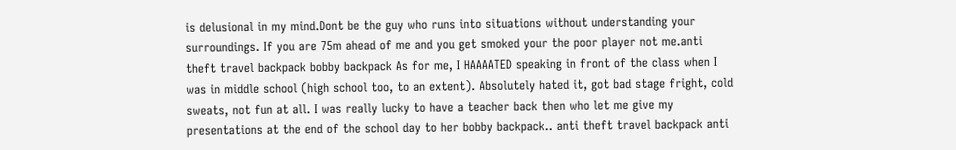is delusional in my mind.Dont be the guy who runs into situations without understanding your surroundings. If you are 75m ahead of me and you get smoked your the poor player not me.anti theft travel backpack bobby backpack As for me, I HAAAATED speaking in front of the class when I was in middle school (high school too, to an extent). Absolutely hated it, got bad stage fright, cold sweats, not fun at all. I was really lucky to have a teacher back then who let me give my presentations at the end of the school day to her bobby backpack.. anti theft travel backpack anti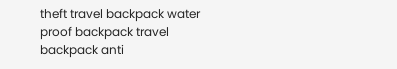theft travel backpack water proof backpack travel backpack anti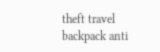theft travel backpack anti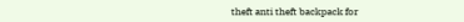theft anti theft backpack for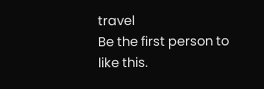travel
Be the first person to like this.